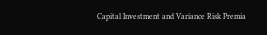Capital Investment and Variance Risk Premia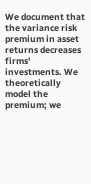We document that the variance risk premium in asset returns decreases firms' investments. We theoretically model the premium; we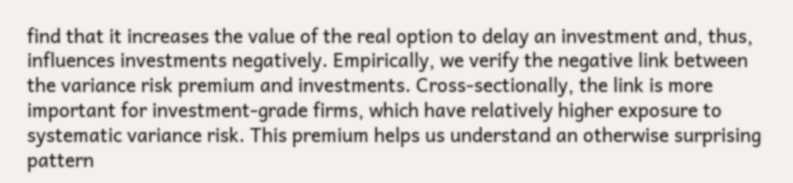find that it increases the value of the real option to delay an investment and, thus, influences investments negatively. Empirically, we verify the negative link between the variance risk premium and investments. Cross-sectionally, the link is more important for investment-grade firms, which have relatively higher exposure to systematic variance risk. This premium helps us understand an otherwise surprising pattern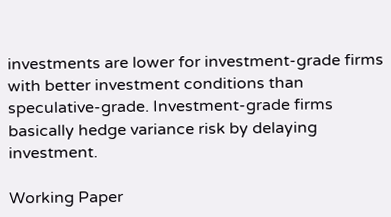investments are lower for investment-grade firms with better investment conditions than speculative-grade. Investment-grade firms basically hedge variance risk by delaying investment.

Working Paper